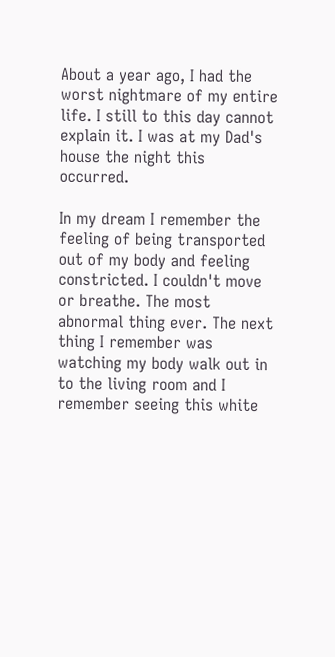About a year ago, I had the worst nightmare of my entire life. I still to this day cannot explain it. I was at my Dad's house the night this occurred.

In my dream I remember the feeling of being transported out of my body and feeling constricted. I couldn't move or breathe. The most abnormal thing ever. The next thing I remember was watching my body walk out in to the living room and I remember seeing this white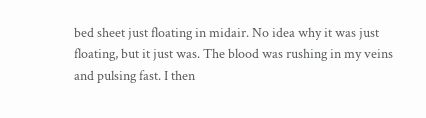bed sheet just floating in midair. No idea why it was just floating, but it just was. The blood was rushing in my veins and pulsing fast. I then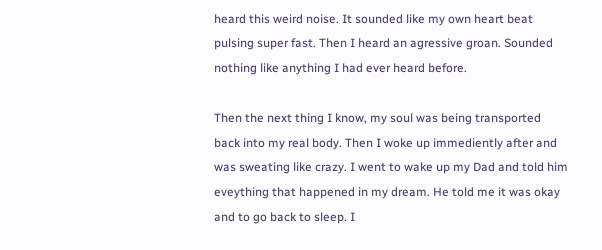heard this weird noise. It sounded like my own heart beat pulsing super fast. Then I heard an agressive groan. Sounded nothing like anything I had ever heard before.

Then the next thing I know, my soul was being transported back into my real body. Then I woke up immediently after and was sweating like crazy. I went to wake up my Dad and told him eveything that happened in my dream. He told me it was okay and to go back to sleep. I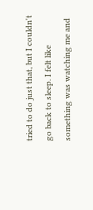tried to do just that, but I couldn't go back to sleep. I felt like something was watching me and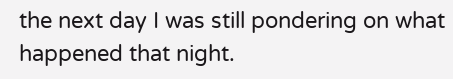the next day I was still pondering on what happened that night.